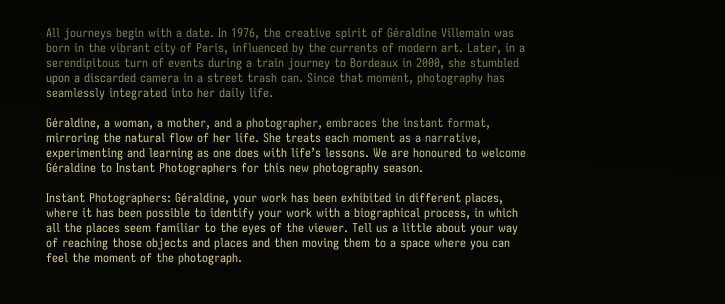All journeys begin with a date. In 1976, the creative spirit of Géraldine Villemain was born in the vibrant city of Paris, influenced by the currents of modern art. Later, in a serendipitous turn of events during a train journey to Bordeaux in 2000, she stumbled upon a discarded camera in a street trash can. Since that moment, photography has seamlessly integrated into her daily life.

Géraldine, a woman, a mother, and a photographer, embraces the instant format, mirroring the natural flow of her life. She treats each moment as a narrative, experimenting and learning as one does with life’s lessons. We are honoured to welcome Géraldine to Instant Photographers for this new photography season.

Instant Photographers: Géraldine, your work has been exhibited in different places, where it has been possible to identify your work with a biographical process, in which all the places seem familiar to the eyes of the viewer. Tell us a little about your way of reaching those objects and places and then moving them to a space where you can feel the moment of the photograph.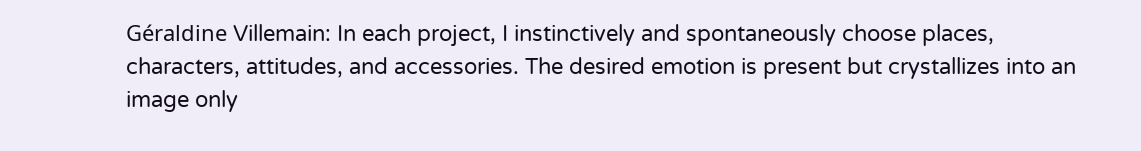Géraldine Villemain: In each project, I instinctively and spontaneously choose places, characters, attitudes, and accessories. The desired emotion is present but crystallizes into an image only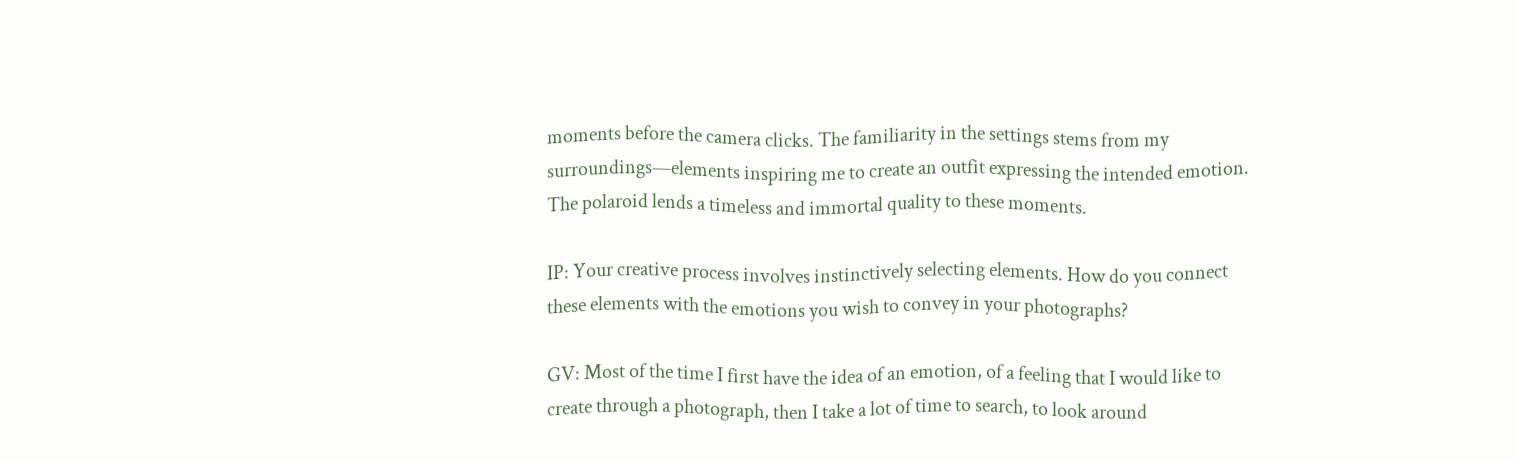moments before the camera clicks. The familiarity in the settings stems from my surroundings—elements inspiring me to create an outfit expressing the intended emotion. The polaroid lends a timeless and immortal quality to these moments.

IP: Your creative process involves instinctively selecting elements. How do you connect these elements with the emotions you wish to convey in your photographs?

GV: Most of the time I first have the idea of an emotion, of a feeling that I would like to create through a photograph, then I take a lot of time to search, to look around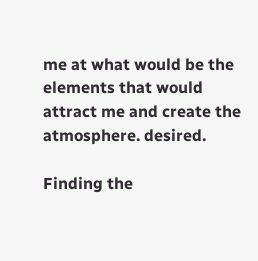me at what would be the elements that would attract me and create the atmosphere. desired.

Finding the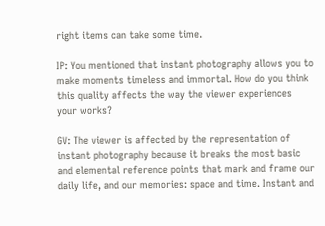right items can take some time.

IP: You mentioned that instant photography allows you to make moments timeless and immortal. How do you think this quality affects the way the viewer experiences your works?

GV: The viewer is affected by the representation of instant photography because it breaks the most basic and elemental reference points that mark and frame our daily life, and our memories: space and time. Instant and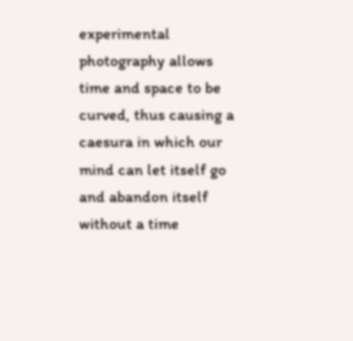experimental photography allows time and space to be curved, thus causing a caesura in which our mind can let itself go and abandon itself without a time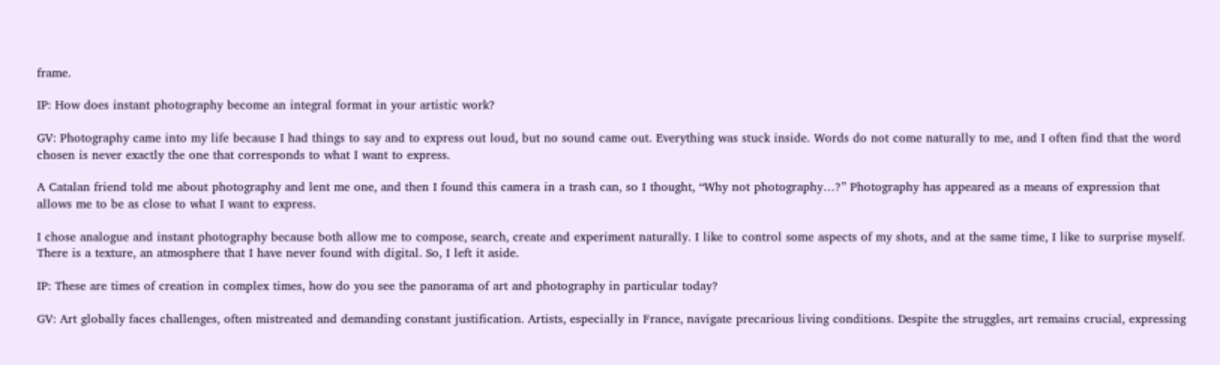frame.

IP: How does instant photography become an integral format in your artistic work?

GV: Photography came into my life because I had things to say and to express out loud, but no sound came out. Everything was stuck inside. Words do not come naturally to me, and I often find that the word chosen is never exactly the one that corresponds to what I want to express.

A Catalan friend told me about photography and lent me one, and then I found this camera in a trash can, so I thought, “Why not photography…?” Photography has appeared as a means of expression that allows me to be as close to what I want to express.

I chose analogue and instant photography because both allow me to compose, search, create and experiment naturally. I like to control some aspects of my shots, and at the same time, I like to surprise myself. There is a texture, an atmosphere that I have never found with digital. So, I left it aside.

IP: These are times of creation in complex times, how do you see the panorama of art and photography in particular today?

GV: Art globally faces challenges, often mistreated and demanding constant justification. Artists, especially in France, navigate precarious living conditions. Despite the struggles, art remains crucial, expressing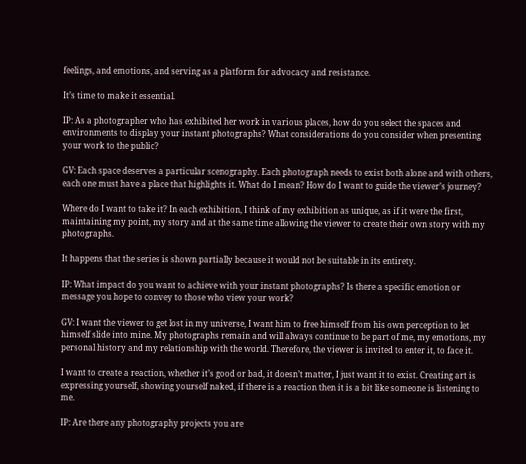feelings, and emotions, and serving as a platform for advocacy and resistance.

It’s time to make it essential.

IP: As a photographer who has exhibited her work in various places, how do you select the spaces and environments to display your instant photographs? What considerations do you consider when presenting your work to the public?

GV: Each space deserves a particular scenography. Each photograph needs to exist both alone and with others, each one must have a place that highlights it. What do I mean? How do I want to guide the viewer’s journey?

Where do I want to take it? In each exhibition, I think of my exhibition as unique, as if it were the first, maintaining my point, my story and at the same time allowing the viewer to create their own story with my photographs.

It happens that the series is shown partially because it would not be suitable in its entirety.

IP: What impact do you want to achieve with your instant photographs? Is there a specific emotion or message you hope to convey to those who view your work?

GV: I want the viewer to get lost in my universe, I want him to free himself from his own perception to let himself slide into mine. My photographs remain and will always continue to be part of me, my emotions, my personal history and my relationship with the world. Therefore, the viewer is invited to enter it, to face it.

I want to create a reaction, whether it’s good or bad, it doesn’t matter, I just want it to exist. Creating art is expressing yourself, showing yourself naked, if there is a reaction then it is a bit like someone is listening to me.

IP: Are there any photography projects you are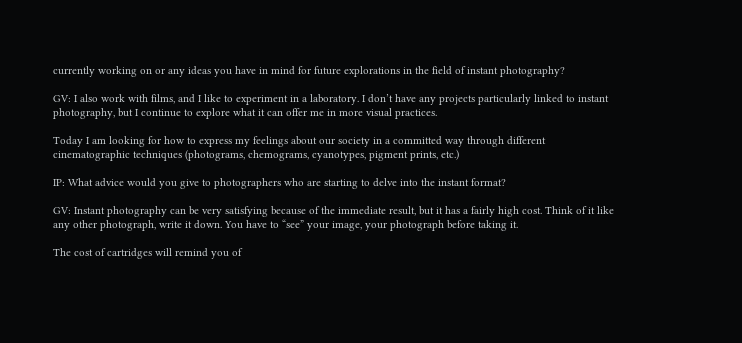currently working on or any ideas you have in mind for future explorations in the field of instant photography?

GV: I also work with films, and I like to experiment in a laboratory. I don’t have any projects particularly linked to instant photography, but I continue to explore what it can offer me in more visual practices.

Today I am looking for how to express my feelings about our society in a committed way through different cinematographic techniques (photograms, chemograms, cyanotypes, pigment prints, etc.)

IP: What advice would you give to photographers who are starting to delve into the instant format?

GV: Instant photography can be very satisfying because of the immediate result, but it has a fairly high cost. Think of it like any other photograph, write it down. You have to “see” your image, your photograph before taking it.

The cost of cartridges will remind you of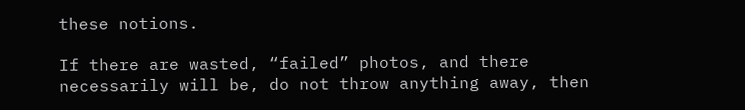these notions.

If there are wasted, “failed” photos, and there necessarily will be, do not throw anything away, then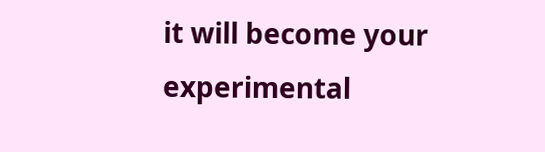it will become your experimental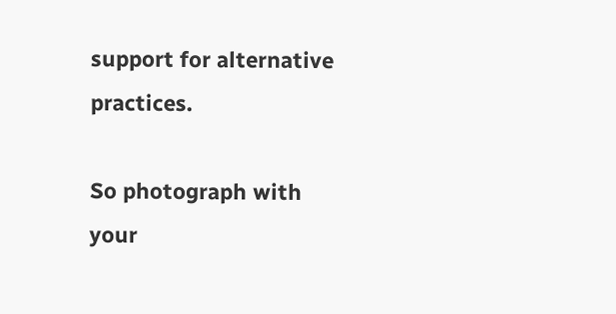support for alternative practices.

So photograph with your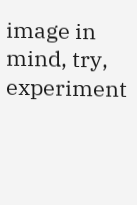image in mind, try, experiment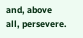and, above all, persevere.